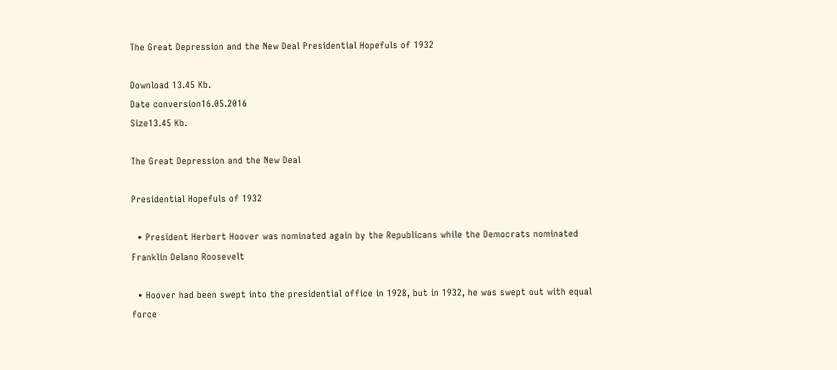The Great Depression and the New Deal Presidential Hopefuls of 1932

Download 13.45 Kb.
Date conversion16.05.2016
Size13.45 Kb.

The Great Depression and the New Deal

Presidential Hopefuls of 1932

  • President Herbert Hoover was nominated again by the Republicans while the Democrats nominated Franklin Delano Roosevelt

  • Hoover had been swept into the presidential office in 1928, but in 1932, he was swept out with equal force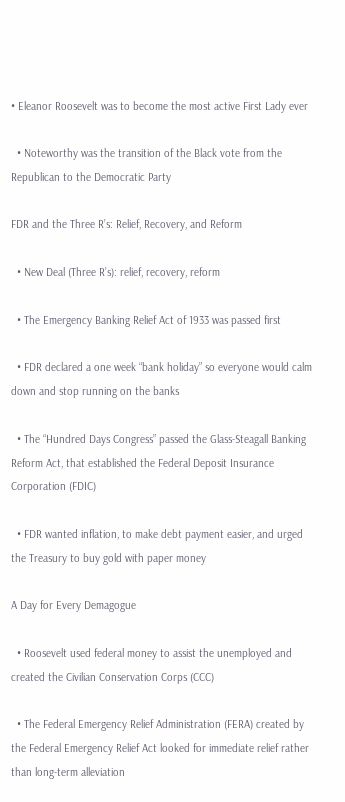• Eleanor Roosevelt was to become the most active First Lady ever

  • Noteworthy was the transition of the Black vote from the Republican to the Democratic Party

FDR and the Three R’s: Relief, Recovery, and Reform

  • New Deal (Three R’s): relief, recovery, reform

  • The Emergency Banking Relief Act of 1933 was passed first

  • FDR declared a one week “bank holiday” so everyone would calm down and stop running on the banks

  • The “Hundred Days Congress” passed the Glass-Steagall Banking Reform Act, that established the Federal Deposit Insurance Corporation (FDIC)

  • FDR wanted inflation, to make debt payment easier, and urged the Treasury to buy gold with paper money

A Day for Every Demagogue

  • Roosevelt used federal money to assist the unemployed and created the Civilian Conservation Corps (CCC)

  • The Federal Emergency Relief Administration (FERA) created by the Federal Emergency Relief Act looked for immediate relief rather than long-term alleviation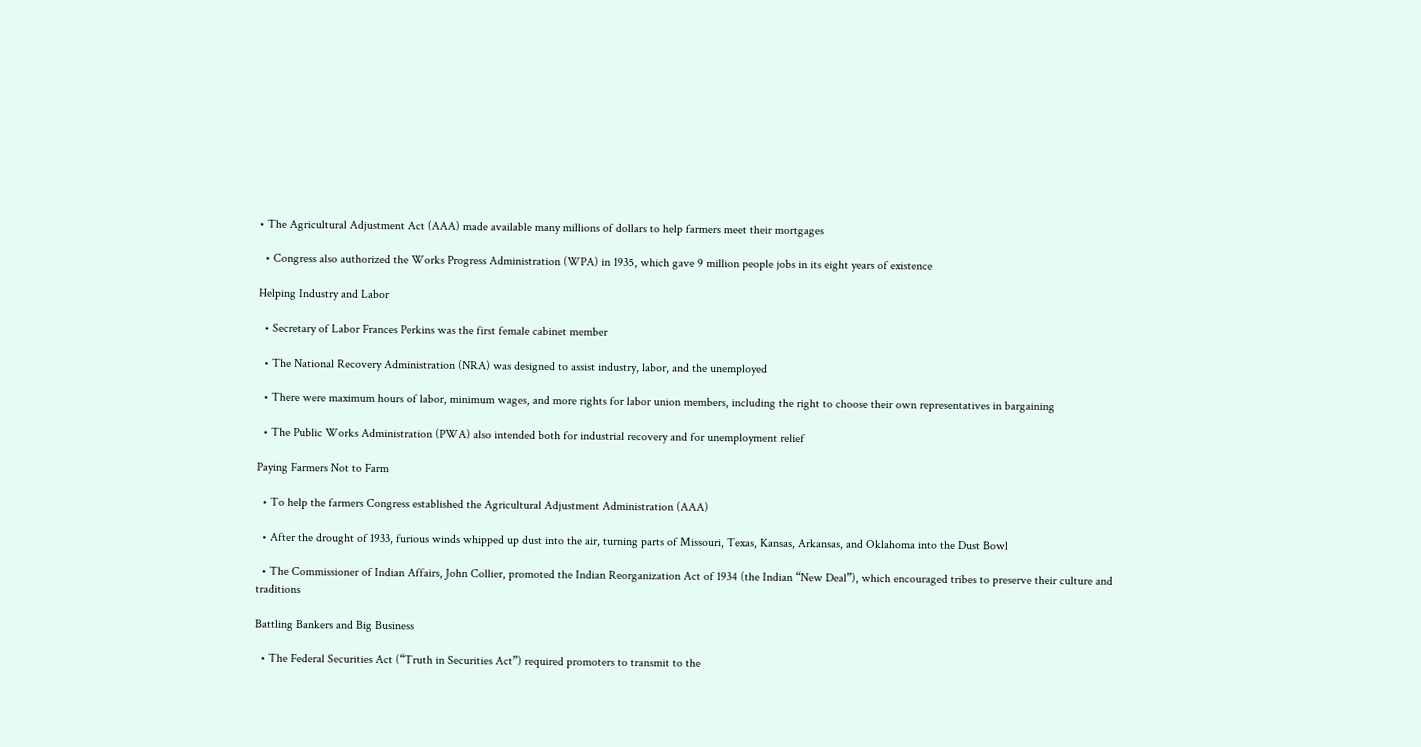• The Agricultural Adjustment Act (AAA) made available many millions of dollars to help farmers meet their mortgages

  • Congress also authorized the Works Progress Administration (WPA) in 1935, which gave 9 million people jobs in its eight years of existence

Helping Industry and Labor

  • Secretary of Labor Frances Perkins was the first female cabinet member

  • The National Recovery Administration (NRA) was designed to assist industry, labor, and the unemployed

  • There were maximum hours of labor, minimum wages, and more rights for labor union members, including the right to choose their own representatives in bargaining

  • The Public Works Administration (PWA) also intended both for industrial recovery and for unemployment relief

Paying Farmers Not to Farm

  • To help the farmers Congress established the Agricultural Adjustment Administration (AAA)

  • After the drought of 1933, furious winds whipped up dust into the air, turning parts of Missouri, Texas, Kansas, Arkansas, and Oklahoma into the Dust Bowl

  • The Commissioner of Indian Affairs, John Collier, promoted the Indian Reorganization Act of 1934 (the Indian “New Deal”), which encouraged tribes to preserve their culture and traditions

Battling Bankers and Big Business

  • The Federal Securities Act (“Truth in Securities Act”) required promoters to transmit to the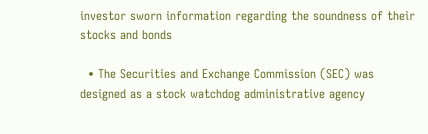investor sworn information regarding the soundness of their stocks and bonds

  • The Securities and Exchange Commission (SEC) was designed as a stock watchdog administrative agency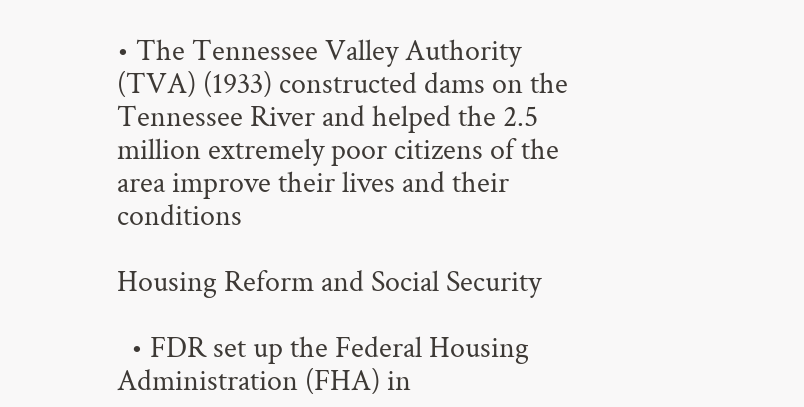• The Tennessee Valley Authority (TVA) (1933) constructed dams on the Tennessee River and helped the 2.5 million extremely poor citizens of the area improve their lives and their conditions

Housing Reform and Social Security

  • FDR set up the Federal Housing Administration (FHA) in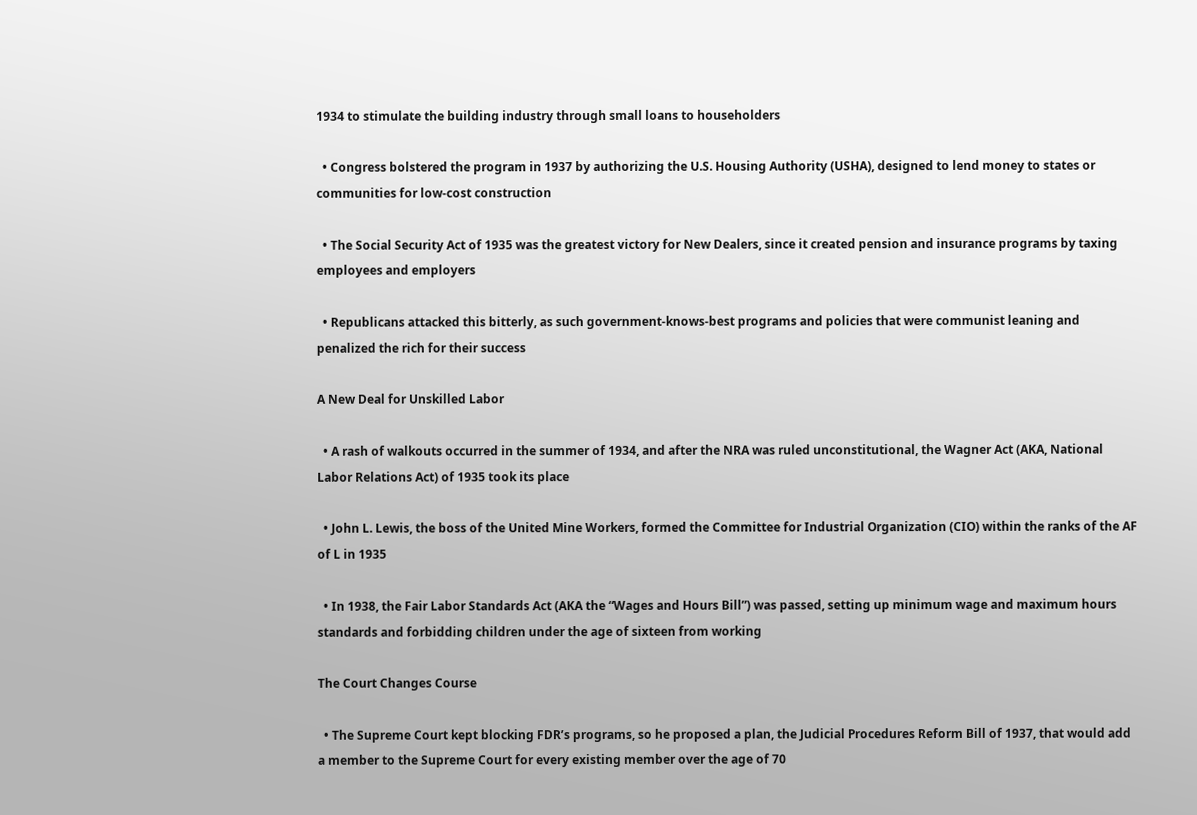1934 to stimulate the building industry through small loans to householders

  • Congress bolstered the program in 1937 by authorizing the U.S. Housing Authority (USHA), designed to lend money to states or communities for low-cost construction

  • The Social Security Act of 1935 was the greatest victory for New Dealers, since it created pension and insurance programs by taxing employees and employers

  • Republicans attacked this bitterly, as such government-knows-best programs and policies that were communist leaning and penalized the rich for their success

A New Deal for Unskilled Labor

  • A rash of walkouts occurred in the summer of 1934, and after the NRA was ruled unconstitutional, the Wagner Act (AKA, National Labor Relations Act) of 1935 took its place

  • John L. Lewis, the boss of the United Mine Workers, formed the Committee for Industrial Organization (CIO) within the ranks of the AF of L in 1935

  • In 1938, the Fair Labor Standards Act (AKA the “Wages and Hours Bill”) was passed, setting up minimum wage and maximum hours standards and forbidding children under the age of sixteen from working

The Court Changes Course

  • The Supreme Court kept blocking FDR’s programs, so he proposed a plan, the Judicial Procedures Reform Bill of 1937, that would add a member to the Supreme Court for every existing member over the age of 70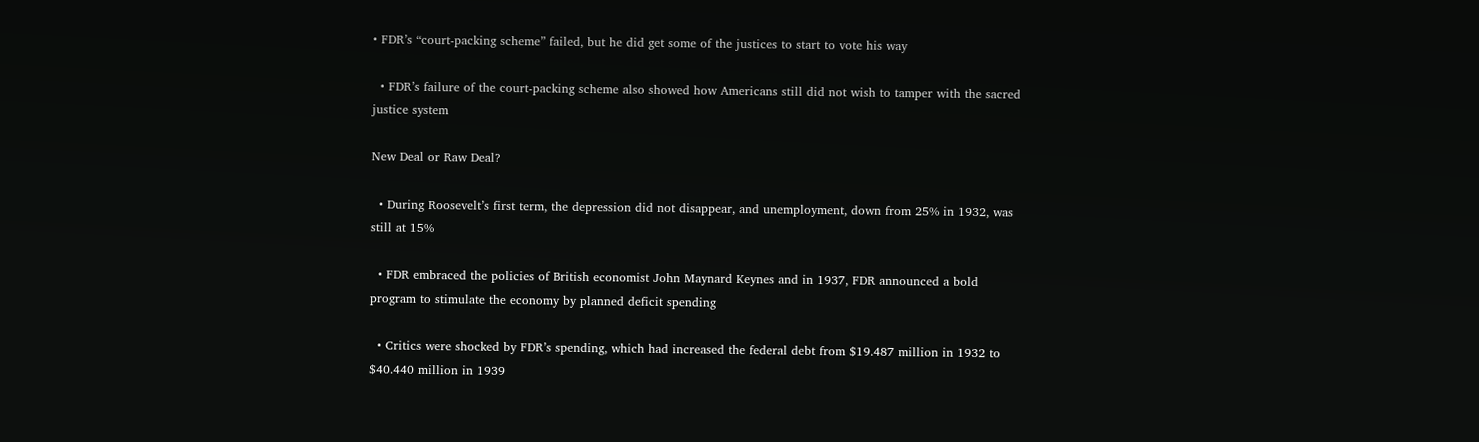• FDR’s “court-packing scheme” failed, but he did get some of the justices to start to vote his way

  • FDR’s failure of the court-packing scheme also showed how Americans still did not wish to tamper with the sacred justice system

New Deal or Raw Deal?

  • During Roosevelt’s first term, the depression did not disappear, and unemployment, down from 25% in 1932, was still at 15%

  • FDR embraced the policies of British economist John Maynard Keynes and in 1937, FDR announced a bold program to stimulate the economy by planned deficit spending

  • Critics were shocked by FDR’s spending, which had increased the federal debt from $19.487 million in 1932 to $40.440 million in 1939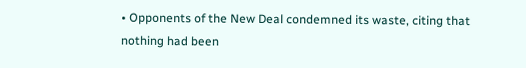• Opponents of the New Deal condemned its waste, citing that nothing had been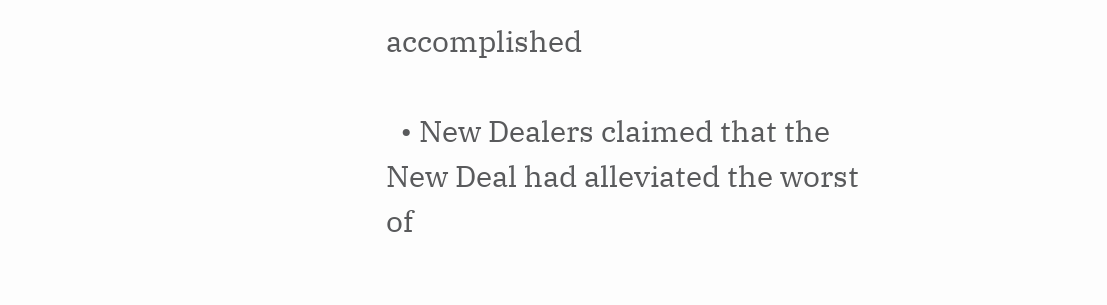accomplished

  • New Dealers claimed that the New Deal had alleviated the worst of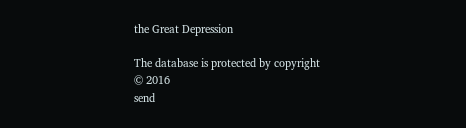the Great Depression

The database is protected by copyright © 2016
send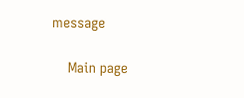message

    Main page